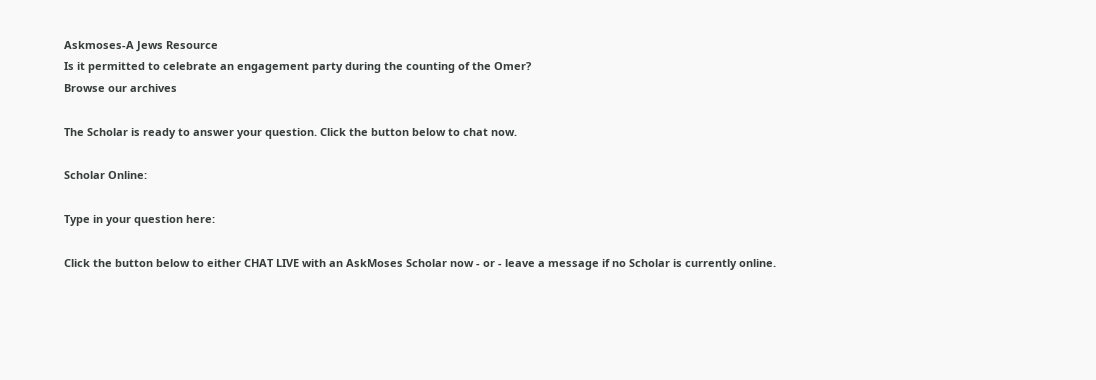Askmoses-A Jews Resource
Is it permitted to celebrate an engagement party during the counting of the Omer?
Browse our archives

The Scholar is ready to answer your question. Click the button below to chat now.

Scholar Online:

Type in your question here:

Click the button below to either CHAT LIVE with an AskMoses Scholar now - or - leave a message if no Scholar is currently online.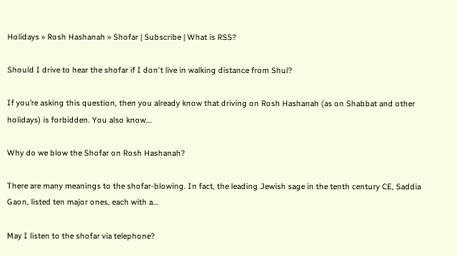Holidays » Rosh Hashanah » Shofar | Subscribe | What is RSS?

Should I drive to hear the shofar if I don't live in walking distance from Shul?

If you’re asking this question, then you already know that driving on Rosh Hashanah (as on Shabbat and other holidays) is forbidden. You also know...

Why do we blow the Shofar on Rosh Hashanah?

There are many meanings to the shofar-blowing. In fact, the leading Jewish sage in the tenth century CE, Saddia Gaon, listed ten major ones, each with a...

May I listen to the shofar via telephone?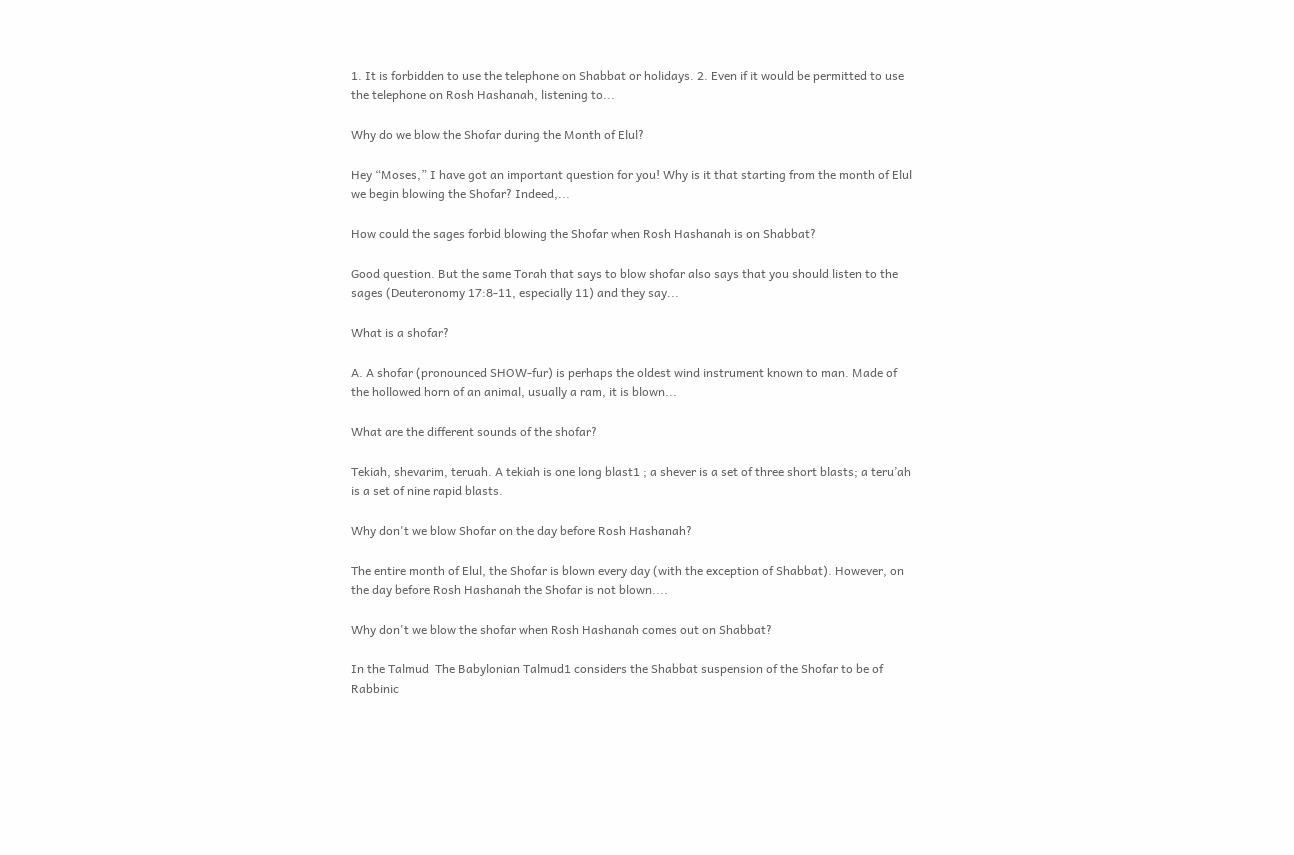1. It is forbidden to use the telephone on Shabbat or holidays. 2. Even if it would be permitted to use the telephone on Rosh Hashanah, listening to...

Why do we blow the Shofar during the Month of Elul?

Hey “Moses,” I have got an important question for you! Why is it that starting from the month of Elul we begin blowing the Shofar? Indeed,...

How could the sages forbid blowing the Shofar when Rosh Hashanah is on Shabbat?

Good question. But the same Torah that says to blow shofar also says that you should listen to the sages (Deuteronomy 17:8-11, especially 11) and they say...

What is a shofar?

A. A shofar (pronounced SHOW-fur) is perhaps the oldest wind instrument known to man. Made of the hollowed horn of an animal, usually a ram, it is blown...

What are the different sounds of the shofar?

Tekiah, shevarim, teruah. A tekiah is one long blast1 ; a shever is a set of three short blasts; a teru’ah is a set of nine rapid blasts.

Why don't we blow Shofar on the day before Rosh Hashanah?

The entire month of Elul, the Shofar is blown every day (with the exception of Shabbat). However, on the day before Rosh Hashanah the Shofar is not blown....

Why don't we blow the shofar when Rosh Hashanah comes out on Shabbat?

In the Talmud  The Babylonian Talmud1 considers the Shabbat suspension of the Shofar to be of Rabbinic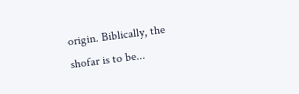origin. Biblically, the shofar is to be...